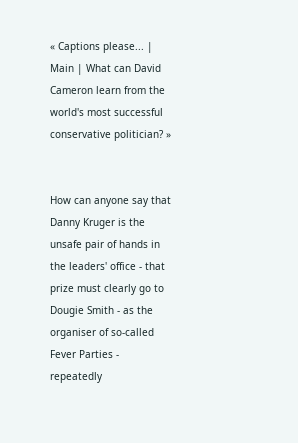« Captions please... | Main | What can David Cameron learn from the world's most successful conservative politician? »


How can anyone say that Danny Kruger is the unsafe pair of hands in the leaders' office - that prize must clearly go to Dougie Smith - as the organiser of so-called Fever Parties - repeatedly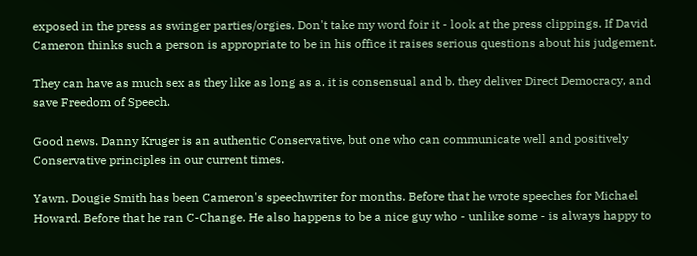exposed in the press as swinger parties/orgies. Don't take my word foir it - look at the press clippings. If David Cameron thinks such a person is appropriate to be in his office it raises serious questions about his judgement.

They can have as much sex as they like as long as a. it is consensual and b. they deliver Direct Democracy, and save Freedom of Speech.

Good news. Danny Kruger is an authentic Conservative, but one who can communicate well and positively Conservative principles in our current times.

Yawn. Dougie Smith has been Cameron's speechwriter for months. Before that he wrote speeches for Michael Howard. Before that he ran C-Change. He also happens to be a nice guy who - unlike some - is always happy to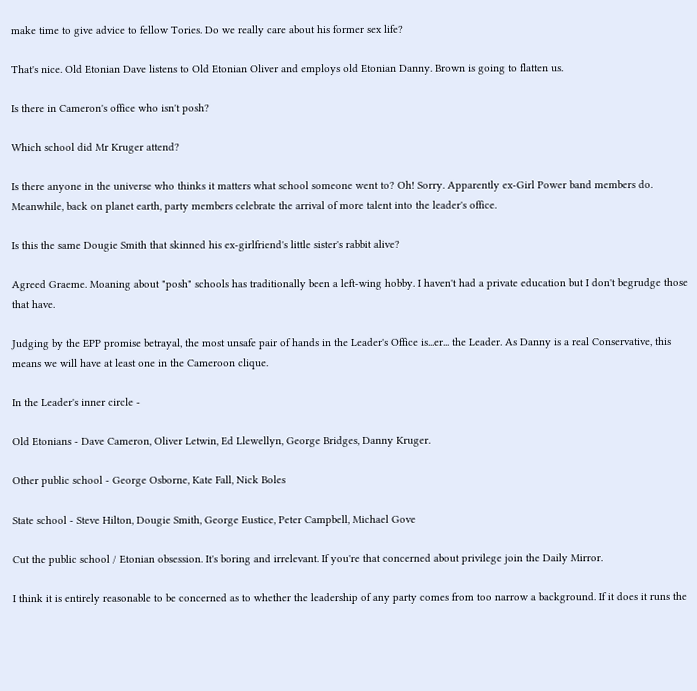make time to give advice to fellow Tories. Do we really care about his former sex life?

That's nice. Old Etonian Dave listens to Old Etonian Oliver and employs old Etonian Danny. Brown is going to flatten us.

Is there in Cameron's office who isn't posh?

Which school did Mr Kruger attend?

Is there anyone in the universe who thinks it matters what school someone went to? Oh! Sorry. Apparently ex-Girl Power band members do. Meanwhile, back on planet earth, party members celebrate the arrival of more talent into the leader's office.

Is this the same Dougie Smith that skinned his ex-girlfriend's little sister's rabbit alive?

Agreed Graeme. Moaning about "posh" schools has traditionally been a left-wing hobby. I haven't had a private education but I don't begrudge those that have.

Judging by the EPP promise betrayal, the most unsafe pair of hands in the Leader's Office is...er... the Leader. As Danny is a real Conservative, this means we will have at least one in the Cameroon clique.

In the Leader's inner circle -

Old Etonians - Dave Cameron, Oliver Letwin, Ed Llewellyn, George Bridges, Danny Kruger.

Other public school - George Osborne, Kate Fall, Nick Boles

State school - Steve Hilton, Dougie Smith, George Eustice, Peter Campbell, Michael Gove

Cut the public school / Etonian obsession. It's boring and irrelevant. If you're that concerned about privilege join the Daily Mirror.

I think it is entirely reasonable to be concerned as to whether the leadership of any party comes from too narrow a background. If it does it runs the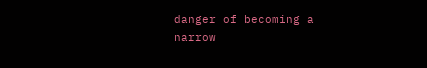danger of becoming a narrow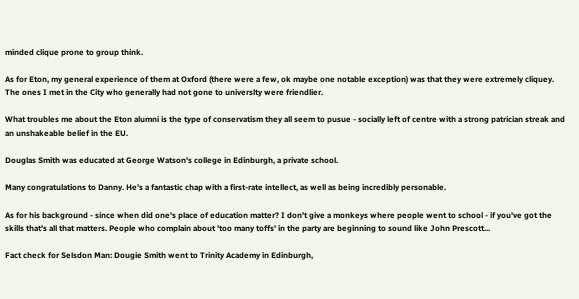minded clique prone to group think.

As for Eton, my general experience of them at Oxford (there were a few, ok maybe one notable exception) was that they were extremely cliquey. The ones I met in the City who generally had not gone to universlty were friendlier.

What troubles me about the Eton alumni is the type of conservatism they all seem to pusue - socially left of centre with a strong patrician streak and an unshakeable belief in the EU.

Douglas Smith was educated at George Watson's college in Edinburgh, a private school.

Many congratulations to Danny. He's a fantastic chap with a first-rate intellect, as well as being incredibly personable.

As for his background - since when did one's place of education matter? I don't give a monkeys where people went to school - if you've got the skills that's all that matters. People who complain about 'too many toffs' in the party are beginning to sound like John Prescott...

Fact check for Selsdon Man: Dougie Smith went to Trinity Academy in Edinburgh,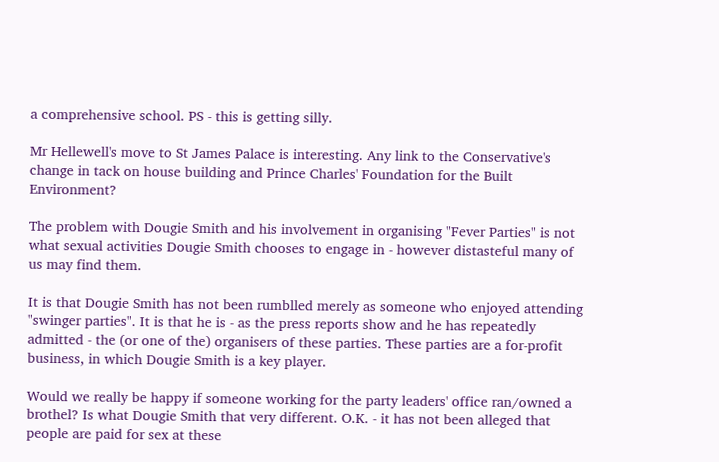a comprehensive school. PS - this is getting silly.

Mr Hellewell's move to St James Palace is interesting. Any link to the Conservative's change in tack on house building and Prince Charles' Foundation for the Built Environment?

The problem with Dougie Smith and his involvement in organising "Fever Parties" is not what sexual activities Dougie Smith chooses to engage in - however distasteful many of us may find them.

It is that Dougie Smith has not been rumblled merely as someone who enjoyed attending "swinger parties". It is that he is - as the press reports show and he has repeatedly admitted - the (or one of the) organisers of these parties. These parties are a for-profit business, in which Dougie Smith is a key player.

Would we really be happy if someone working for the party leaders' office ran/owned a brothel? Is what Dougie Smith that very different. O.K. - it has not been alleged that people are paid for sex at these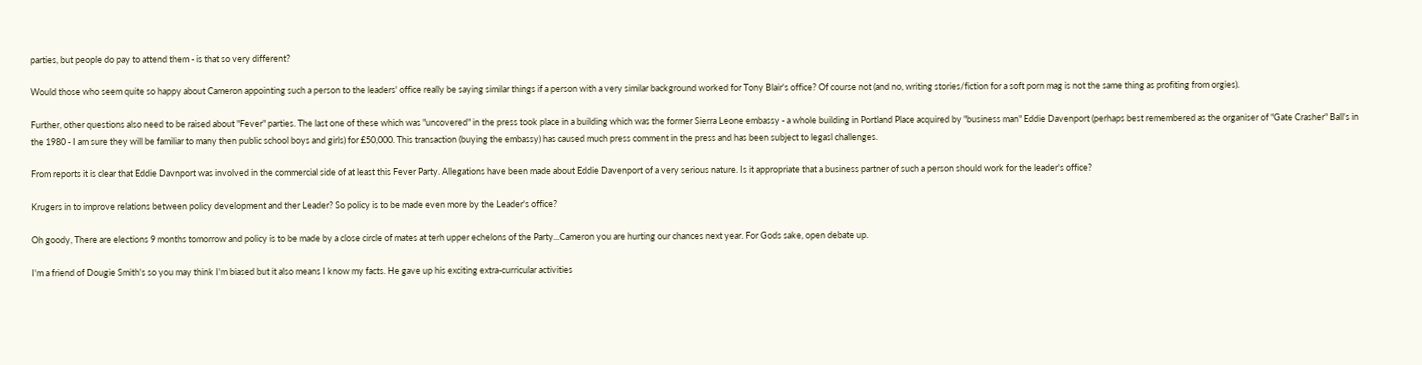parties, but people do pay to attend them - is that so very different?

Would those who seem quite so happy about Cameron appointing such a person to the leaders' office really be saying similar things if a person with a very similar background worked for Tony Blair's office? Of course not (and no, writing stories/fiction for a soft porn mag is not the same thing as profiting from orgies).

Further, other questions also need to be raised about "Fever" parties. The last one of these which was "uncovered" in the press took place in a building which was the former Sierra Leone embassy - a whole building in Portland Place acquired by "business man" Eddie Davenport (perhaps best remembered as the organiser of "Gate Crasher" Ball's in the 1980 - I am sure they will be familiar to many then public school boys and girls) for £50,000. This transaction (buying the embassy) has caused much press comment in the press and has been subject to legasl challenges.

From reports it is clear that Eddie Davnport was involved in the commercial side of at least this Fever Party. Allegations have been made about Eddie Davenport of a very serious nature. Is it appropriate that a business partner of such a person should work for the leader's office?

Krugers in to improve relations between policy development and ther Leader? So policy is to be made even more by the Leader's office?

Oh goody, There are elections 9 months tomorrow and policy is to be made by a close circle of mates at terh upper echelons of the Party...Cameron you are hurting our chances next year. For Gods sake, open debate up.

I'm a friend of Dougie Smith's so you may think I'm biased but it also means I know my facts. He gave up his exciting extra-curricular activities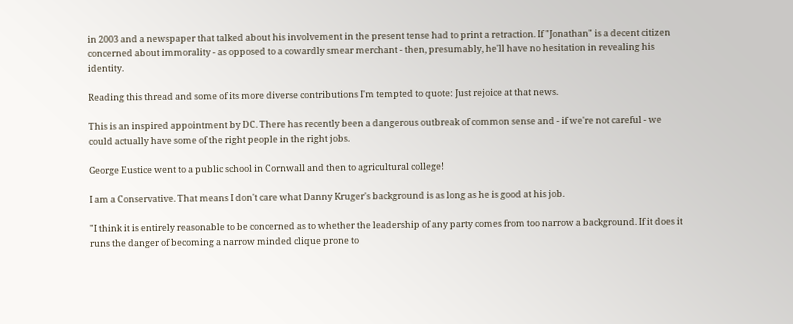in 2003 and a newspaper that talked about his involvement in the present tense had to print a retraction. If "Jonathan" is a decent citizen concerned about immorality - as opposed to a cowardly smear merchant - then, presumably, he'll have no hesitation in revealing his identity.

Reading this thread and some of its more diverse contributions I'm tempted to quote: Just rejoice at that news.

This is an inspired appointment by DC. There has recently been a dangerous outbreak of common sense and - if we're not careful - we could actually have some of the right people in the right jobs.

George Eustice went to a public school in Cornwall and then to agricultural college!

I am a Conservative. That means I don't care what Danny Kruger's background is as long as he is good at his job.

"I think it is entirely reasonable to be concerned as to whether the leadership of any party comes from too narrow a background. If it does it runs the danger of becoming a narrow minded clique prone to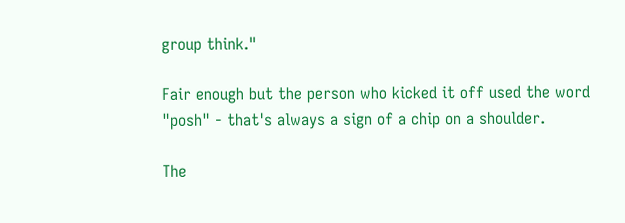group think."

Fair enough but the person who kicked it off used the word "posh" - that's always a sign of a chip on a shoulder.

The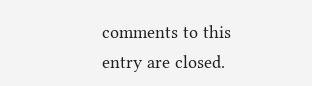comments to this entry are closed.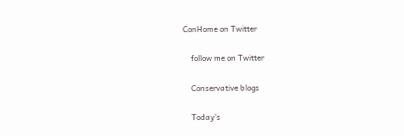ConHome on Twitter

    follow me on Twitter

    Conservative blogs

    Today's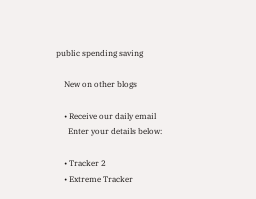public spending saving

    New on other blogs

    • Receive our daily email
      Enter your details below:

    • Tracker 2
    • Extreme Tracker